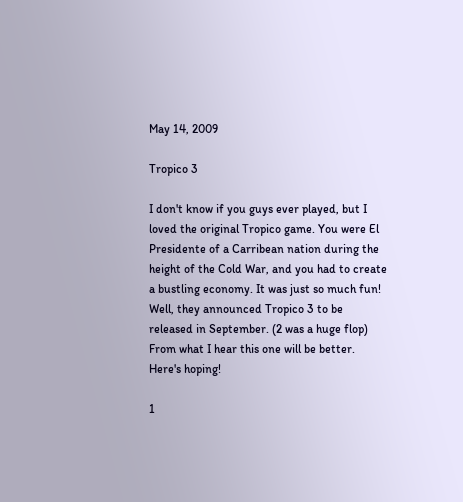May 14, 2009

Tropico 3

I don't know if you guys ever played, but I loved the original Tropico game. You were El Presidente of a Carribean nation during the height of the Cold War, and you had to create a bustling economy. It was just so much fun! Well, they announced Tropico 3 to be released in September. (2 was a huge flop) From what I hear this one will be better. Here's hoping!

1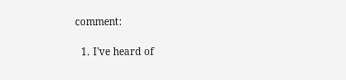comment:

  1. I've heard of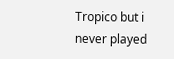Tropico but i never played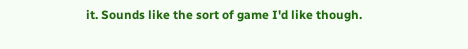it. Sounds like the sort of game I'd like though.